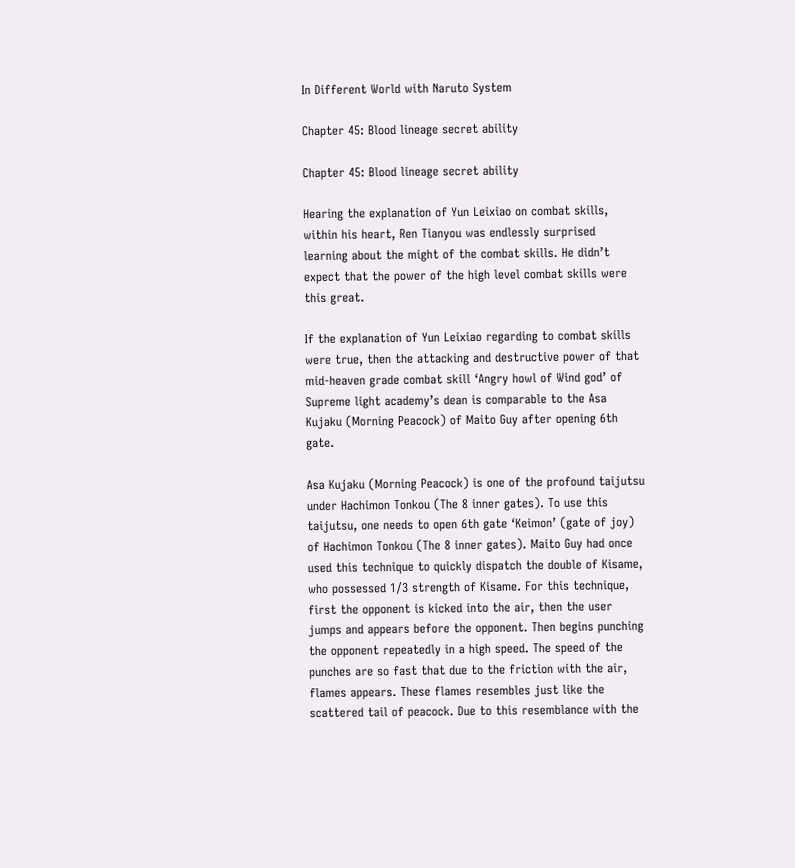In Different World with Naruto System

Chapter 45: Blood lineage secret ability

Chapter 45: Blood lineage secret ability

Hearing the explanation of Yun Leixiao on combat skills, within his heart, Ren Tianyou was endlessly surprised learning about the might of the combat skills. He didn’t expect that the power of the high level combat skills were this great.

If the explanation of Yun Leixiao regarding to combat skills were true, then the attacking and destructive power of that mid-heaven grade combat skill ‘Angry howl of Wind god’ of Supreme light academy’s dean is comparable to the Asa Kujaku (Morning Peacock) of Maito Guy after opening 6th gate.

Asa Kujaku (Morning Peacock) is one of the profound taijutsu under Hachimon Tonkou (The 8 inner gates). To use this taijutsu, one needs to open 6th gate ‘Keimon’ (gate of joy) of Hachimon Tonkou (The 8 inner gates). Maito Guy had once used this technique to quickly dispatch the double of Kisame, who possessed 1/3 strength of Kisame. For this technique, first the opponent is kicked into the air, then the user jumps and appears before the opponent. Then begins punching the opponent repeatedly in a high speed. The speed of the punches are so fast that due to the friction with the air, flames appears. These flames resembles just like the scattered tail of peacock. Due to this resemblance with the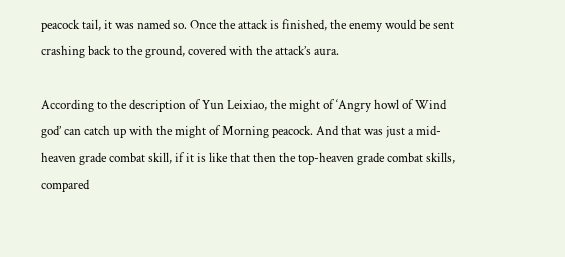peacock tail, it was named so. Once the attack is finished, the enemy would be sent crashing back to the ground, covered with the attack’s aura.

According to the description of Yun Leixiao, the might of ‘Angry howl of Wind god’ can catch up with the might of Morning peacock. And that was just a mid-heaven grade combat skill, if it is like that then the top-heaven grade combat skills, compared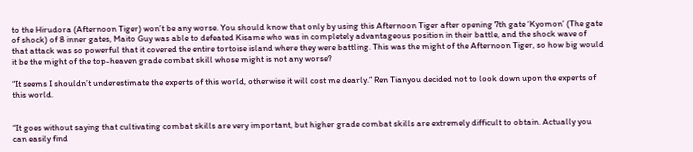to the Hirudora (Afternoon Tiger) won’t be any worse. You should know that only by using this Afternoon Tiger after opening 7th gate ‘Kyomon’ (The gate of shock) of 8 inner gates, Maito Guy was able to defeated Kisame who was in completely advantageous position in their battle, and the shock wave of that attack was so powerful that it covered the entire tortoise island where they were battling. This was the might of the Afternoon Tiger, so how big would it be the might of the top-heaven grade combat skill whose might is not any worse?

“It seems I shouldn’t underestimate the experts of this world, otherwise it will cost me dearly.” Ren Tianyou decided not to look down upon the experts of this world.


“It goes without saying that cultivating combat skills are very important, but higher grade combat skills are extremely difficult to obtain. Actually you can easily find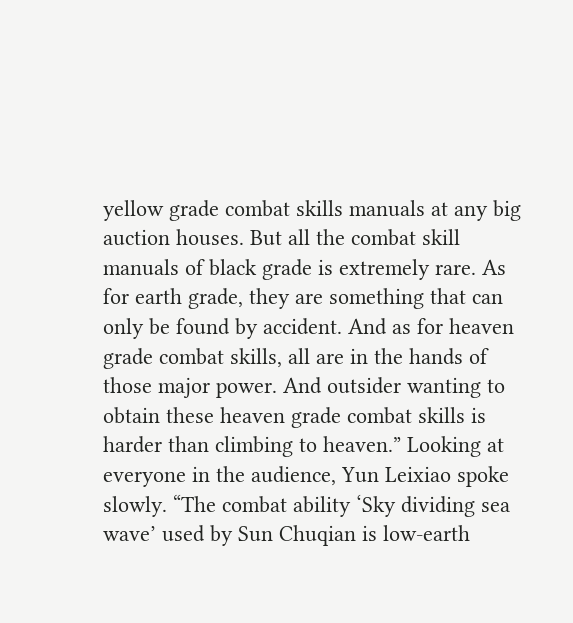yellow grade combat skills manuals at any big auction houses. But all the combat skill manuals of black grade is extremely rare. As for earth grade, they are something that can only be found by accident. And as for heaven grade combat skills, all are in the hands of those major power. And outsider wanting to obtain these heaven grade combat skills is harder than climbing to heaven.” Looking at everyone in the audience, Yun Leixiao spoke slowly. “The combat ability ‘Sky dividing sea wave’ used by Sun Chuqian is low-earth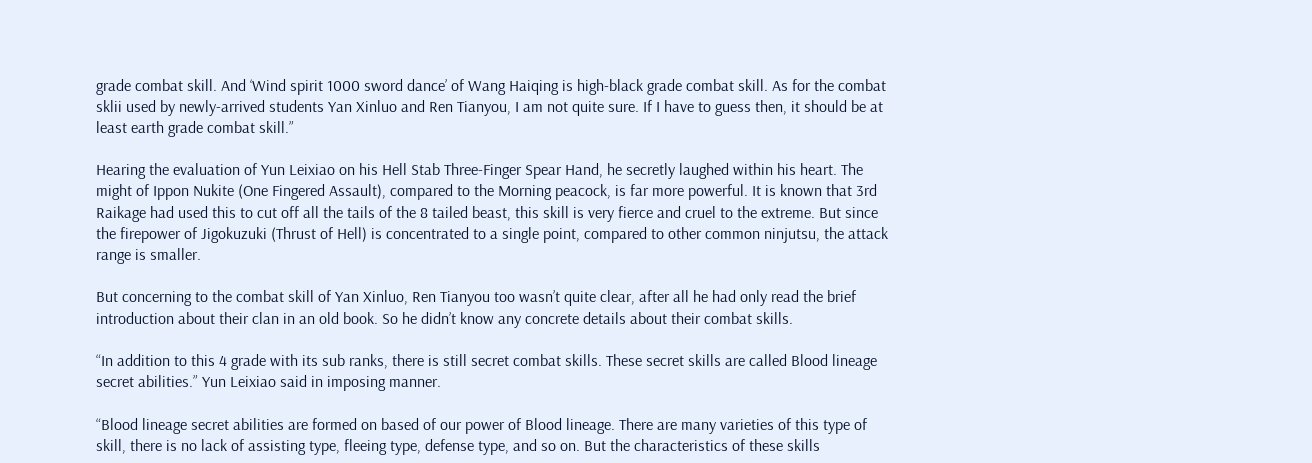grade combat skill. And ‘Wind spirit 1000 sword dance’ of Wang Haiqing is high-black grade combat skill. As for the combat sklii used by newly-arrived students Yan Xinluo and Ren Tianyou, I am not quite sure. If I have to guess then, it should be at least earth grade combat skill.”

Hearing the evaluation of Yun Leixiao on his Hell Stab Three-Finger Spear Hand, he secretly laughed within his heart. The might of Ippon Nukite (One Fingered Assault), compared to the Morning peacock, is far more powerful. It is known that 3rd Raikage had used this to cut off all the tails of the 8 tailed beast, this skill is very fierce and cruel to the extreme. But since the firepower of Jigokuzuki (Thrust of Hell) is concentrated to a single point, compared to other common ninjutsu, the attack range is smaller.

But concerning to the combat skill of Yan Xinluo, Ren Tianyou too wasn’t quite clear, after all he had only read the brief introduction about their clan in an old book. So he didn’t know any concrete details about their combat skills.

“In addition to this 4 grade with its sub ranks, there is still secret combat skills. These secret skills are called Blood lineage secret abilities.” Yun Leixiao said in imposing manner.

“Blood lineage secret abilities are formed on based of our power of Blood lineage. There are many varieties of this type of skill, there is no lack of assisting type, fleeing type, defense type, and so on. But the characteristics of these skills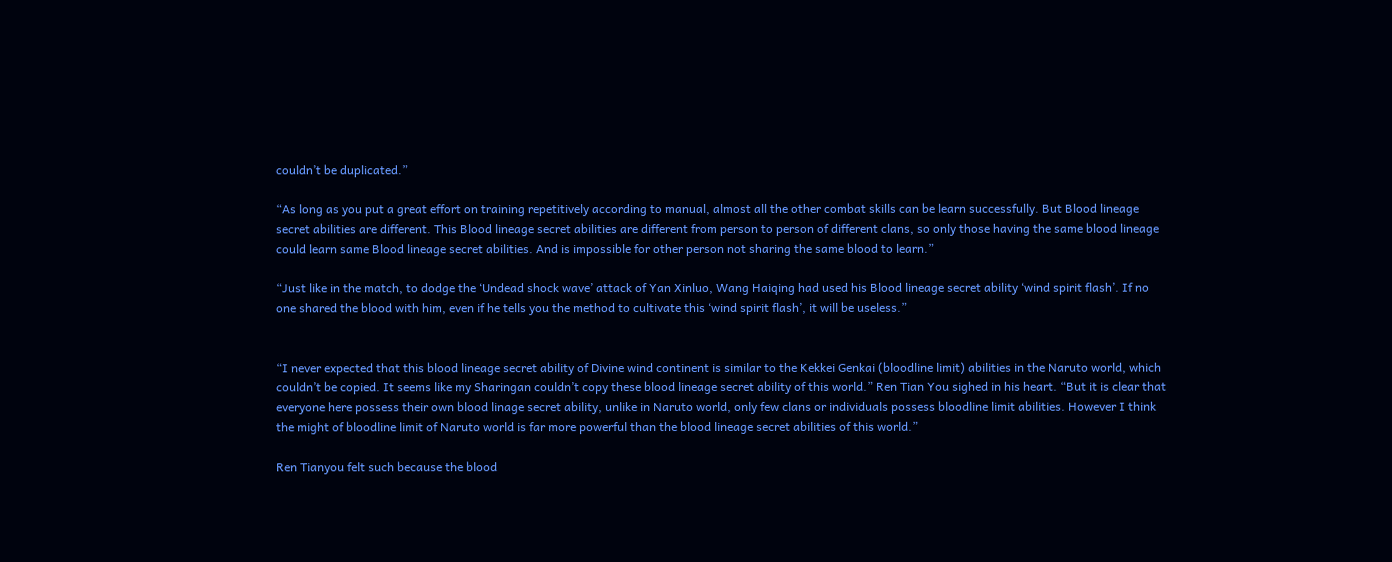couldn’t be duplicated.”

“As long as you put a great effort on training repetitively according to manual, almost all the other combat skills can be learn successfully. But Blood lineage secret abilities are different. This Blood lineage secret abilities are different from person to person of different clans, so only those having the same blood lineage could learn same Blood lineage secret abilities. And is impossible for other person not sharing the same blood to learn.”

“Just like in the match, to dodge the ‘Undead shock wave’ attack of Yan Xinluo, Wang Haiqing had used his Blood lineage secret ability ‘wind spirit flash’. If no one shared the blood with him, even if he tells you the method to cultivate this ‘wind spirit flash’, it will be useless.”


“I never expected that this blood lineage secret ability of Divine wind continent is similar to the Kekkei Genkai (bloodline limit) abilities in the Naruto world, which couldn’t be copied. It seems like my Sharingan couldn’t copy these blood lineage secret ability of this world.” Ren Tian You sighed in his heart. “But it is clear that everyone here possess their own blood linage secret ability, unlike in Naruto world, only few clans or individuals possess bloodline limit abilities. However I think the might of bloodline limit of Naruto world is far more powerful than the blood lineage secret abilities of this world.”

Ren Tianyou felt such because the blood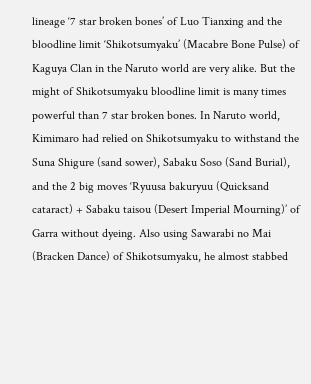lineage ‘7 star broken bones’ of Luo Tianxing and the bloodline limit ‘Shikotsumyaku’ (Macabre Bone Pulse) of Kaguya Clan in the Naruto world are very alike. But the might of Shikotsumyaku bloodline limit is many times powerful than 7 star broken bones. In Naruto world, Kimimaro had relied on Shikotsumyaku to withstand the Suna Shigure (sand sower), Sabaku Soso (Sand Burial), and the 2 big moves ‘Ryuusa bakuryuu (Quicksand cataract) + Sabaku taisou (Desert Imperial Mourning)’ of Garra without dyeing. Also using Sawarabi no Mai (Bracken Dance) of Shikotsumyaku, he almost stabbed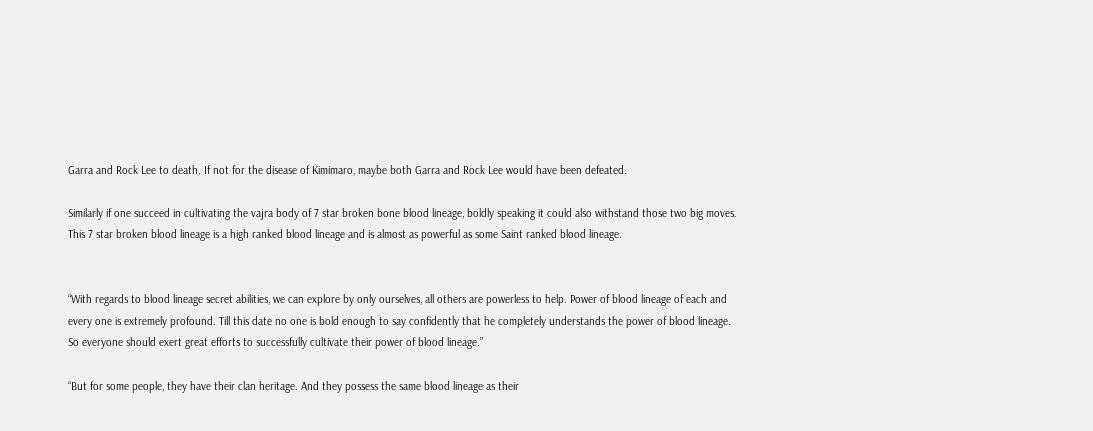Garra and Rock Lee to death. If not for the disease of Kimimaro, maybe both Garra and Rock Lee would have been defeated.

Similarly if one succeed in cultivating the vajra body of 7 star broken bone blood lineage, boldly speaking it could also withstand those two big moves. This 7 star broken blood lineage is a high ranked blood lineage and is almost as powerful as some Saint ranked blood lineage.


“With regards to blood lineage secret abilities, we can explore by only ourselves, all others are powerless to help. Power of blood lineage of each and every one is extremely profound. Till this date no one is bold enough to say confidently that he completely understands the power of blood lineage. So everyone should exert great efforts to successfully cultivate their power of blood lineage.”

“But for some people, they have their clan heritage. And they possess the same blood lineage as their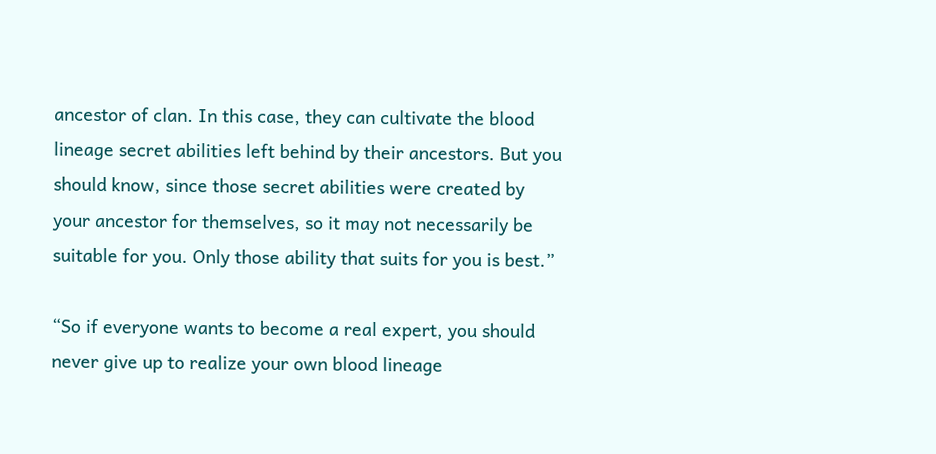ancestor of clan. In this case, they can cultivate the blood lineage secret abilities left behind by their ancestors. But you should know, since those secret abilities were created by your ancestor for themselves, so it may not necessarily be suitable for you. Only those ability that suits for you is best.”

“So if everyone wants to become a real expert, you should never give up to realize your own blood lineage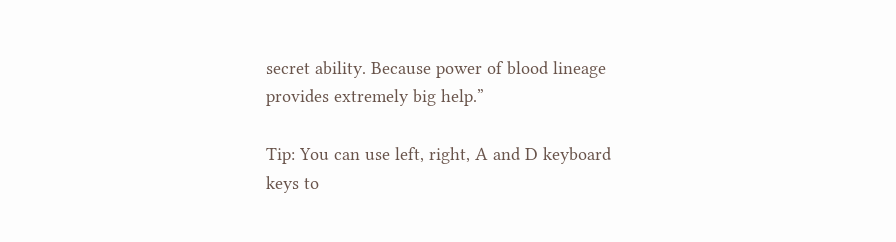secret ability. Because power of blood lineage provides extremely big help.”

Tip: You can use left, right, A and D keyboard keys to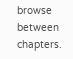browse between chapters.